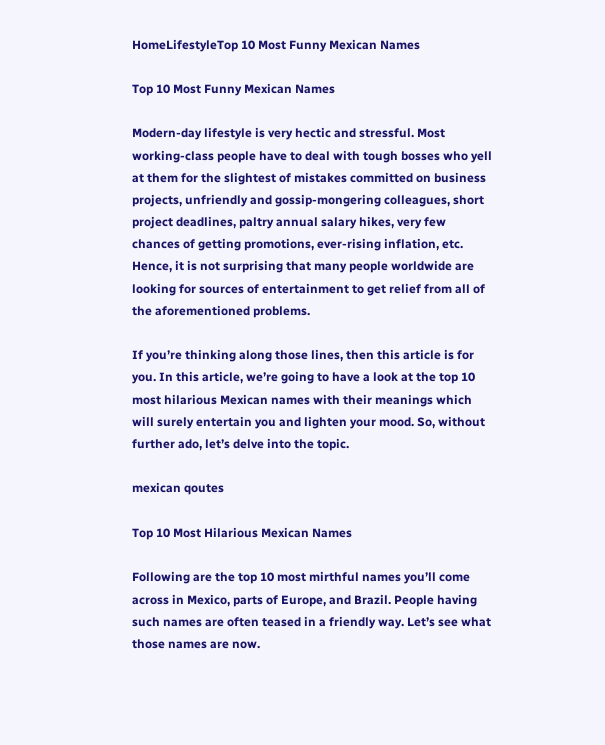HomeLifestyleTop 10 Most Funny Mexican Names

Top 10 Most Funny Mexican Names

Modern-day lifestyle is very hectic and stressful. Most working-class people have to deal with tough bosses who yell at them for the slightest of mistakes committed on business projects, unfriendly and gossip-mongering colleagues, short project deadlines, paltry annual salary hikes, very few chances of getting promotions, ever-rising inflation, etc. Hence, it is not surprising that many people worldwide are looking for sources of entertainment to get relief from all of the aforementioned problems.

If you’re thinking along those lines, then this article is for you. In this article, we’re going to have a look at the top 10 most hilarious Mexican names with their meanings which will surely entertain you and lighten your mood. So, without further ado, let’s delve into the topic.

mexican qoutes

Top 10 Most Hilarious Mexican Names

Following are the top 10 most mirthful names you’ll come across in Mexico, parts of Europe, and Brazil. People having such names are often teased in a friendly way. Let’s see what those names are now.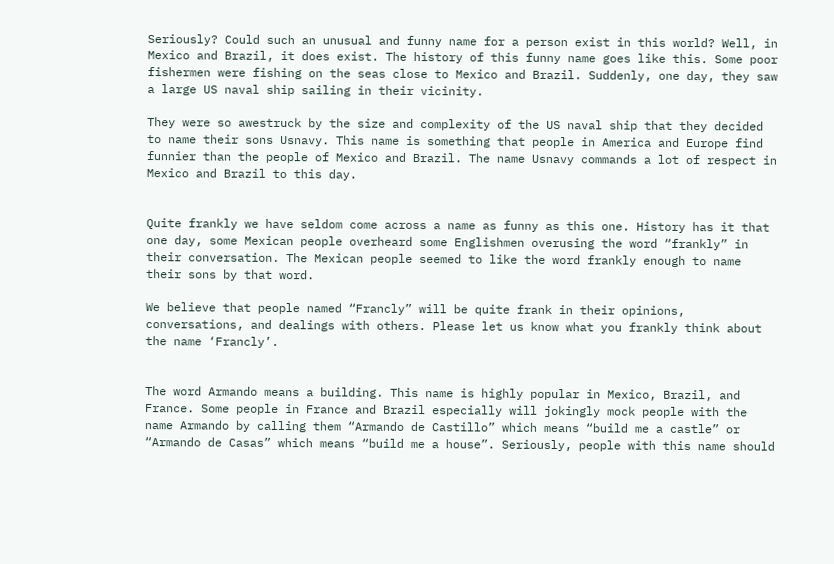Seriously? Could such an unusual and funny name for a person exist in this world? Well, in Mexico and Brazil, it does exist. The history of this funny name goes like this. Some poor fishermen were fishing on the seas close to Mexico and Brazil. Suddenly, one day, they saw a large US naval ship sailing in their vicinity.

They were so awestruck by the size and complexity of the US naval ship that they decided to name their sons Usnavy. This name is something that people in America and Europe find funnier than the people of Mexico and Brazil. The name Usnavy commands a lot of respect in Mexico and Brazil to this day.


Quite frankly we have seldom come across a name as funny as this one. History has it that one day, some Mexican people overheard some Englishmen overusing the word “frankly” in their conversation. The Mexican people seemed to like the word frankly enough to name their sons by that word.

We believe that people named “Francly” will be quite frank in their opinions, conversations, and dealings with others. Please let us know what you frankly think about the name ‘Francly’.


The word Armando means a building. This name is highly popular in Mexico, Brazil, and France. Some people in France and Brazil especially will jokingly mock people with the name Armando by calling them “Armando de Castillo” which means “build me a castle” or “Armando de Casas” which means “build me a house”. Seriously, people with this name should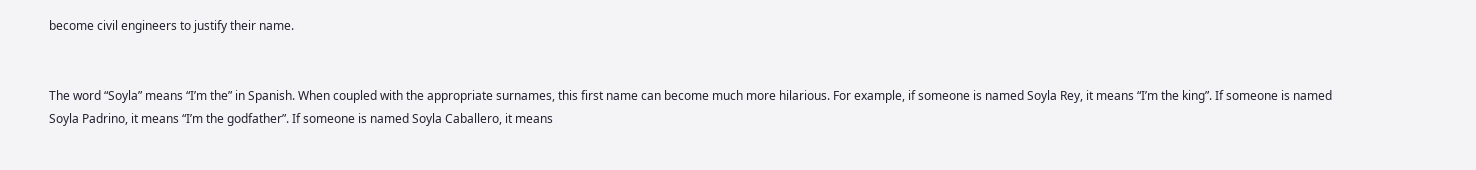become civil engineers to justify their name.


The word “Soyla” means “I’m the” in Spanish. When coupled with the appropriate surnames, this first name can become much more hilarious. For example, if someone is named Soyla Rey, it means “I’m the king”. If someone is named Soyla Padrino, it means “I’m the godfather”. If someone is named Soyla Caballero, it means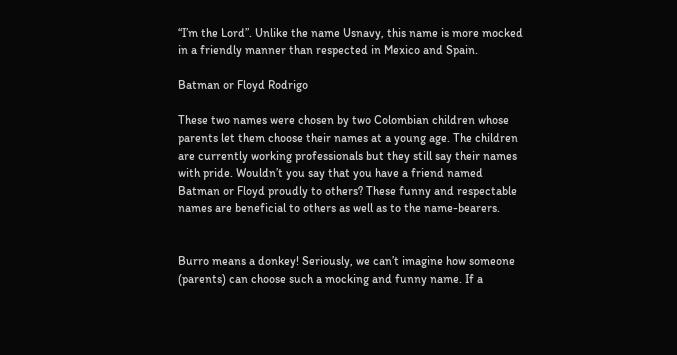“I’m the Lord”. Unlike the name Usnavy, this name is more mocked in a friendly manner than respected in Mexico and Spain.

Batman or Floyd Rodrigo

These two names were chosen by two Colombian children whose parents let them choose their names at a young age. The children are currently working professionals but they still say their names with pride. Wouldn’t you say that you have a friend named Batman or Floyd proudly to others? These funny and respectable names are beneficial to others as well as to the name-bearers.


Burro means a donkey! Seriously, we can’t imagine how someone (parents) can choose such a mocking and funny name. If a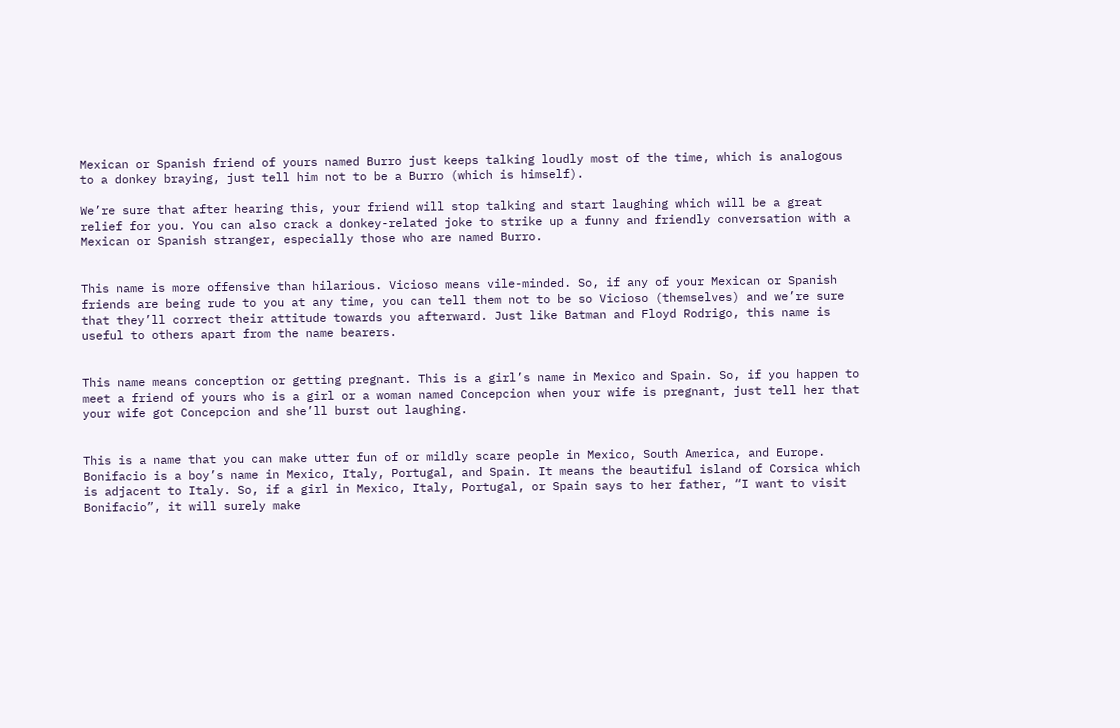Mexican or Spanish friend of yours named Burro just keeps talking loudly most of the time, which is analogous to a donkey braying, just tell him not to be a Burro (which is himself).

We’re sure that after hearing this, your friend will stop talking and start laughing which will be a great relief for you. You can also crack a donkey-related joke to strike up a funny and friendly conversation with a Mexican or Spanish stranger, especially those who are named Burro.


This name is more offensive than hilarious. Vicioso means vile-minded. So, if any of your Mexican or Spanish friends are being rude to you at any time, you can tell them not to be so Vicioso (themselves) and we’re sure that they’ll correct their attitude towards you afterward. Just like Batman and Floyd Rodrigo, this name is useful to others apart from the name bearers.


This name means conception or getting pregnant. This is a girl’s name in Mexico and Spain. So, if you happen to meet a friend of yours who is a girl or a woman named Concepcion when your wife is pregnant, just tell her that your wife got Concepcion and she’ll burst out laughing.


This is a name that you can make utter fun of or mildly scare people in Mexico, South America, and Europe. Bonifacio is a boy’s name in Mexico, Italy, Portugal, and Spain. It means the beautiful island of Corsica which is adjacent to Italy. So, if a girl in Mexico, Italy, Portugal, or Spain says to her father, “I want to visit Bonifacio”, it will surely make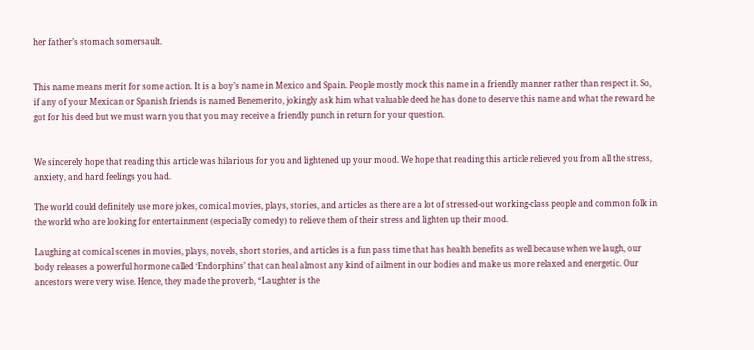her father’s stomach somersault.


This name means merit for some action. It is a boy’s name in Mexico and Spain. People mostly mock this name in a friendly manner rather than respect it. So, if any of your Mexican or Spanish friends is named Benemerito, jokingly ask him what valuable deed he has done to deserve this name and what the reward he got for his deed but we must warn you that you may receive a friendly punch in return for your question.


We sincerely hope that reading this article was hilarious for you and lightened up your mood. We hope that reading this article relieved you from all the stress, anxiety, and hard feelings you had.

The world could definitely use more jokes, comical movies, plays, stories, and articles as there are a lot of stressed-out working-class people and common folk in the world who are looking for entertainment (especially comedy) to relieve them of their stress and lighten up their mood.

Laughing at comical scenes in movies, plays, novels, short stories, and articles is a fun pass time that has health benefits as well because when we laugh, our body releases a powerful hormone called ‘Endorphins’ that can heal almost any kind of ailment in our bodies and make us more relaxed and energetic. Our ancestors were very wise. Hence, they made the proverb, “Laughter is the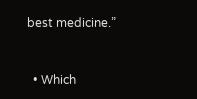best medicine.”


  • Which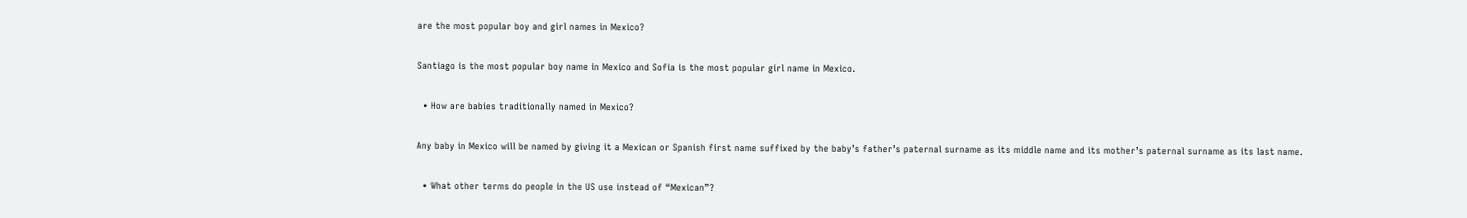are the most popular boy and girl names in Mexico?

Santiago is the most popular boy name in Mexico and Sofia is the most popular girl name in Mexico.

  • How are babies traditionally named in Mexico?

Any baby in Mexico will be named by giving it a Mexican or Spanish first name suffixed by the baby’s father’s paternal surname as its middle name and its mother’s paternal surname as its last name.

  • What other terms do people in the US use instead of “Mexican”?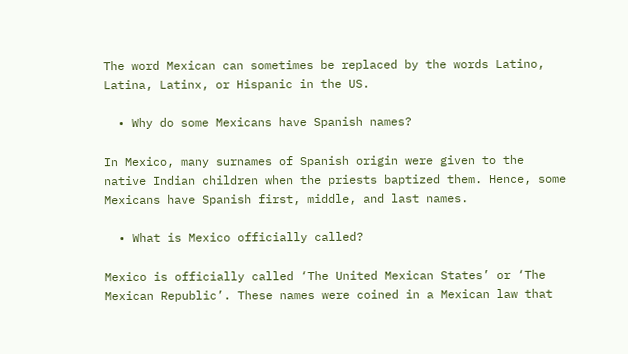The word Mexican can sometimes be replaced by the words Latino, Latina, Latinx, or Hispanic in the US.

  • Why do some Mexicans have Spanish names?

In Mexico, many surnames of Spanish origin were given to the native Indian children when the priests baptized them. Hence, some Mexicans have Spanish first, middle, and last names.

  • What is Mexico officially called?

Mexico is officially called ‘The United Mexican States’ or ‘The Mexican Republic’. These names were coined in a Mexican law that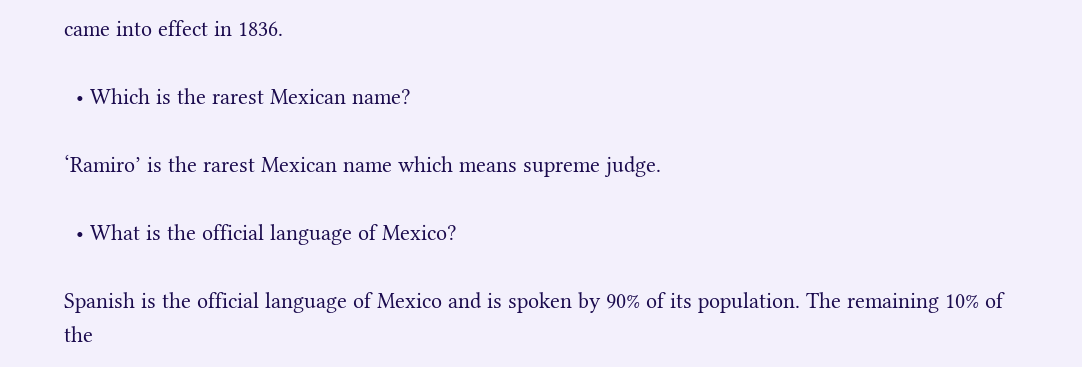came into effect in 1836.

  • Which is the rarest Mexican name?

‘Ramiro’ is the rarest Mexican name which means supreme judge.

  • What is the official language of Mexico?

Spanish is the official language of Mexico and is spoken by 90% of its population. The remaining 10% of the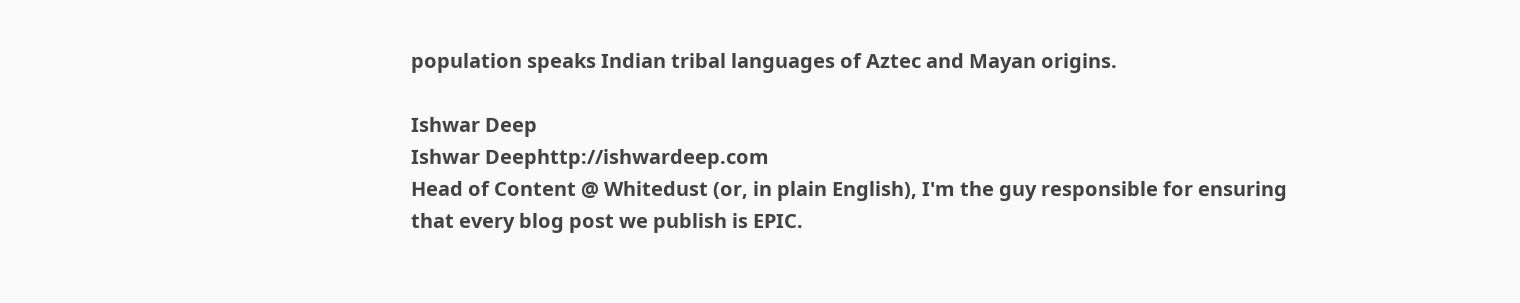population speaks Indian tribal languages of Aztec and Mayan origins.

Ishwar Deep
Ishwar Deephttp://ishwardeep.com
Head of Content @ Whitedust (or, in plain English), I'm the guy responsible for ensuring that every blog post we publish is EPIC.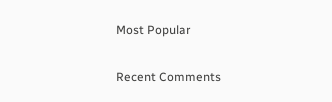Most Popular

Recent Comments